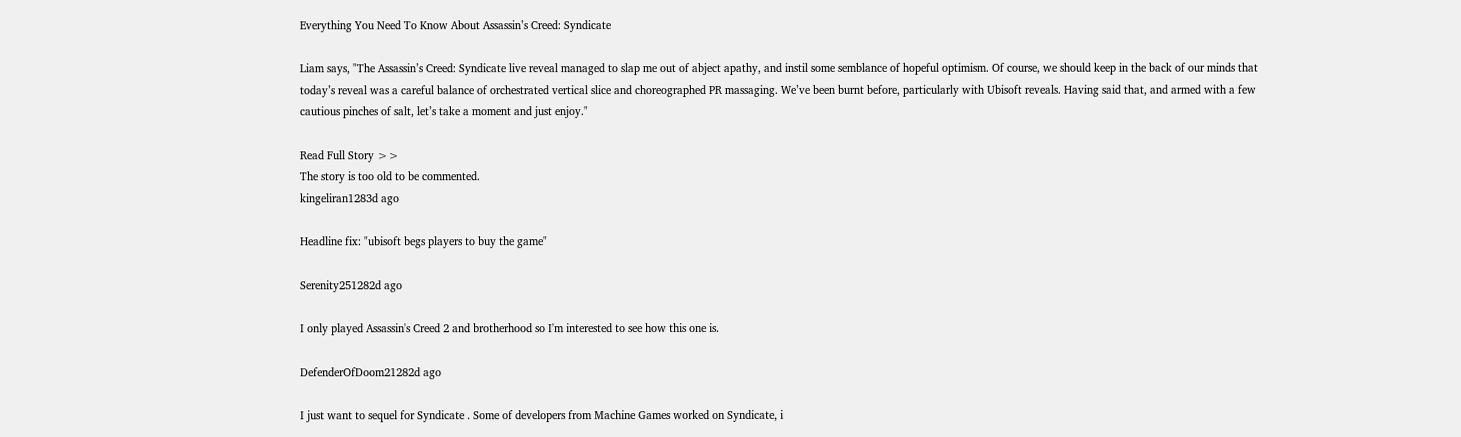Everything You Need To Know About Assassin’s Creed: Syndicate

Liam says, "The Assassin’s Creed: Syndicate live reveal managed to slap me out of abject apathy, and instil some semblance of hopeful optimism. Of course, we should keep in the back of our minds that today’s reveal was a careful balance of orchestrated vertical slice and choreographed PR massaging. We’ve been burnt before, particularly with Ubisoft reveals. Having said that, and armed with a few cautious pinches of salt, let’s take a moment and just enjoy."

Read Full Story >>
The story is too old to be commented.
kingeliran1283d ago

Headline fix: "ubisoft begs players to buy the game"

Serenity251282d ago

I only played Assassin's Creed 2 and brotherhood so I'm interested to see how this one is.

DefenderOfDoom21282d ago

I just want to sequel for Syndicate . Some of developers from Machine Games worked on Syndicate, i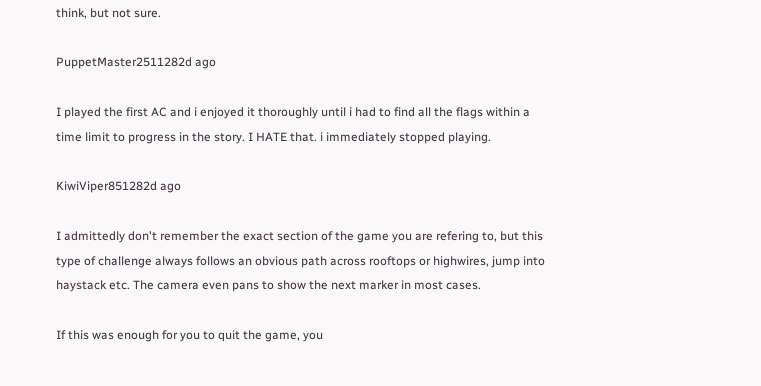think, but not sure.

PuppetMaster2511282d ago

I played the first AC and i enjoyed it thoroughly until i had to find all the flags within a time limit to progress in the story. I HATE that. i immediately stopped playing.

KiwiViper851282d ago

I admittedly don't remember the exact section of the game you are refering to, but this type of challenge always follows an obvious path across rooftops or highwires, jump into haystack etc. The camera even pans to show the next marker in most cases.

If this was enough for you to quit the game, you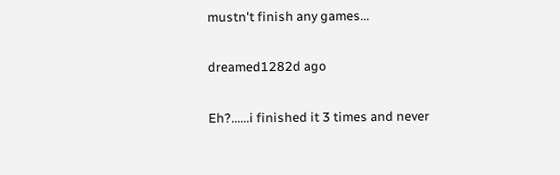mustn't finish any games...

dreamed1282d ago

Eh?......i finished it 3 times and never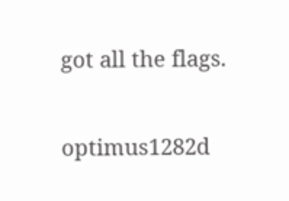got all the flags.

optimus1282d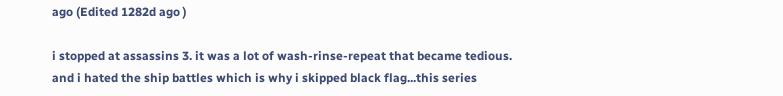ago (Edited 1282d ago )

i stopped at assassins 3. it was a lot of wash-rinse-repeat that became tedious. and i hated the ship battles which is why i skipped black flag...this series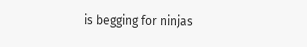is begging for ninjas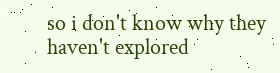so i don't know why they haven't explored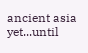ancient asia yet...until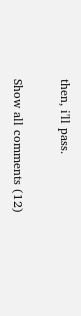then, i'll pass.

Show all comments (12)